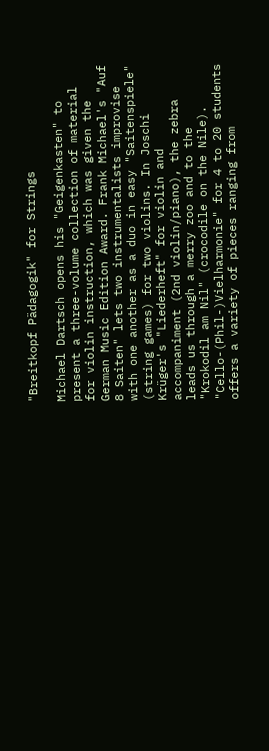"Breitkopf Pädagogik" for Strings

Michael Dartsch opens his "Geigenkasten" to present a three-volume collection of material for violin instruction, which was given the German Music Edition Award. Frank Michael's "Auf 8 Saiten" lets two instrumentalists improvise with one another as a duo in easy "Saitenspiele" (string games) for two violins. In Joschi Krüger's "Liederheft" for violin and accompaniment (2nd violin/piano), the zebra leads us through a merry zoo and to the "Krokodil am Nil" (crocodile on the Nile). "Cello-(Phil-)Vielharmonie" for 4 to 20 students offers a variety of pieces ranging from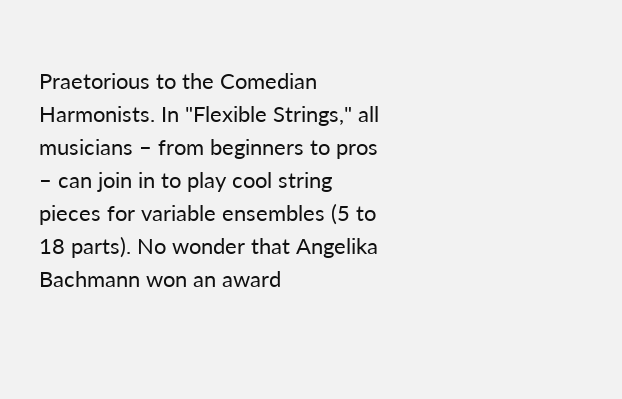Praetorious to the Comedian Harmonists. In "Flexible Strings," all musicians – from beginners to pros – can join in to play cool string pieces for variable ensembles (5 to 18 parts). No wonder that Angelika Bachmann won an award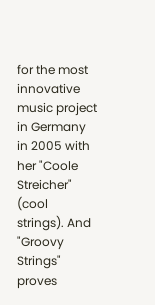for the most innovative music project in Germany in 2005 with her "Coole Streicher" (cool strings). And "Groovy Strings" proves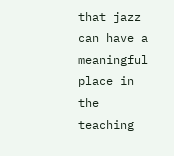that jazz can have a meaningful place in the teaching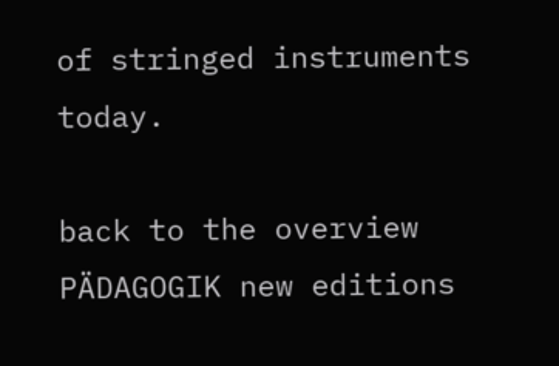of stringed instruments today.

back to the overview PÄDAGOGIK new editions